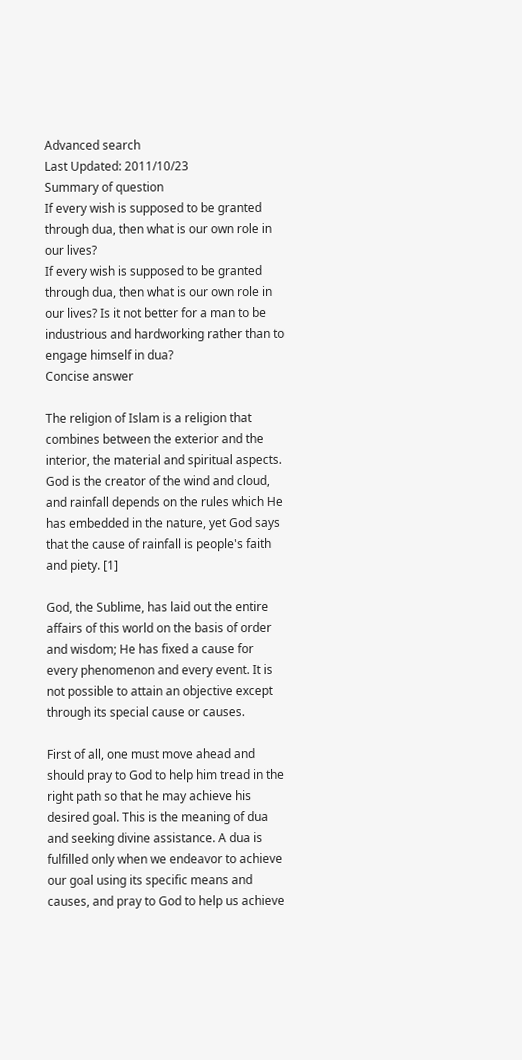Advanced search
Last Updated: 2011/10/23
Summary of question
If every wish is supposed to be granted through dua, then what is our own role in our lives?
If every wish is supposed to be granted through dua, then what is our own role in our lives? Is it not better for a man to be industrious and hardworking rather than to engage himself in dua?
Concise answer

The religion of Islam is a religion that combines between the exterior and the interior, the material and spiritual aspects. God is the creator of the wind and cloud, and rainfall depends on the rules which He has embedded in the nature, yet God says that the cause of rainfall is people's faith and piety. [1]

God, the Sublime, has laid out the entire affairs of this world on the basis of order and wisdom; He has fixed a cause for every phenomenon and every event. It is not possible to attain an objective except through its special cause or causes.

First of all, one must move ahead and should pray to God to help him tread in the right path so that he may achieve his desired goal. This is the meaning of dua and seeking divine assistance. A dua is fulfilled only when we endeavor to achieve our goal using its specific means and causes, and pray to God to help us achieve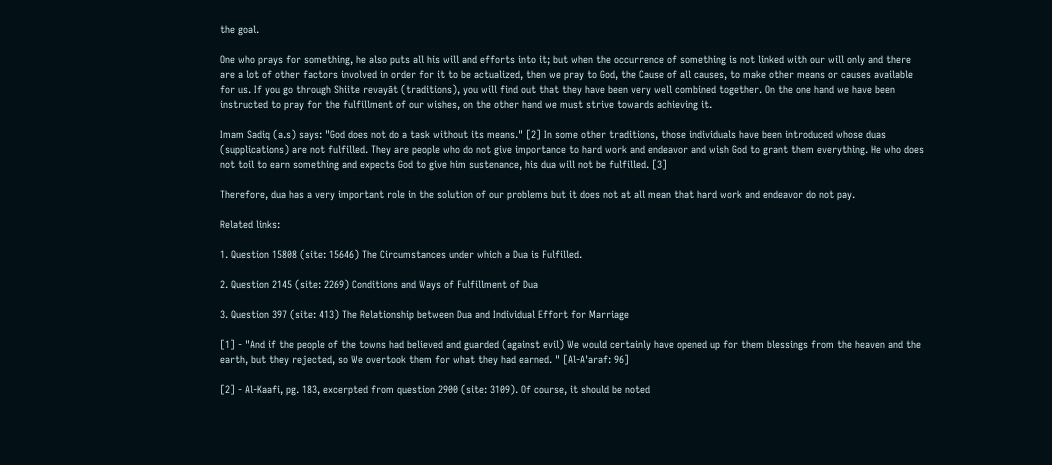the goal.

One who prays for something, he also puts all his will and efforts into it; but when the occurrence of something is not linked with our will only and there are a lot of other factors involved in order for it to be actualized, then we pray to God, the Cause of all causes, to make other means or causes available for us. If you go through Shiite revayāt (traditions), you will find out that they have been very well combined together. On the one hand we have been instructed to pray for the fulfillment of our wishes, on the other hand we must strive towards achieving it.

Imam Sadiq (a.s) says: "God does not do a task without its means." [2] In some other traditions, those individuals have been introduced whose duas (supplications) are not fulfilled. They are people who do not give importance to hard work and endeavor and wish God to grant them everything. He who does not toil to earn something and expects God to give him sustenance, his dua will not be fulfilled. [3]

Therefore, dua has a very important role in the solution of our problems but it does not at all mean that hard work and endeavor do not pay.

Related links:

1. Question 15808 (site: 15646) The Circumstances under which a Dua is Fulfilled.

2. Question 2145 (site: 2269) Conditions and Ways of Fulfillment of Dua

3. Question 397 (site: 413) The Relationship between Dua and Individual Effort for Marriage

[1] - "And if the people of the towns had believed and guarded (against evil) We would certainly have opened up for them blessings from the heaven and the earth, but they rejected, so We overtook them for what they had earned. " [Al-A'araf: 96]

[2] - Al-Kaafi, pg. 183, excerpted from question 2900 (site: 3109). Of course, it should be noted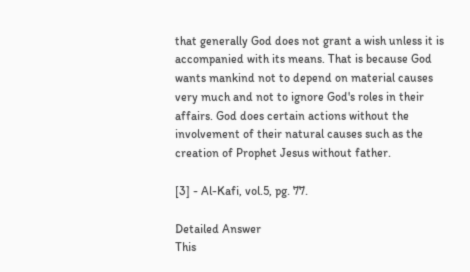that generally God does not grant a wish unless it is accompanied with its means. That is because God wants mankind not to depend on material causes very much and not to ignore God's roles in their affairs. God does certain actions without the involvement of their natural causes such as the creation of Prophet Jesus without father.

[3] - Al-Kafi, vol.5, pg. 77.

Detailed Answer
This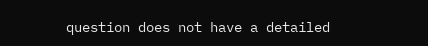question does not have a detailed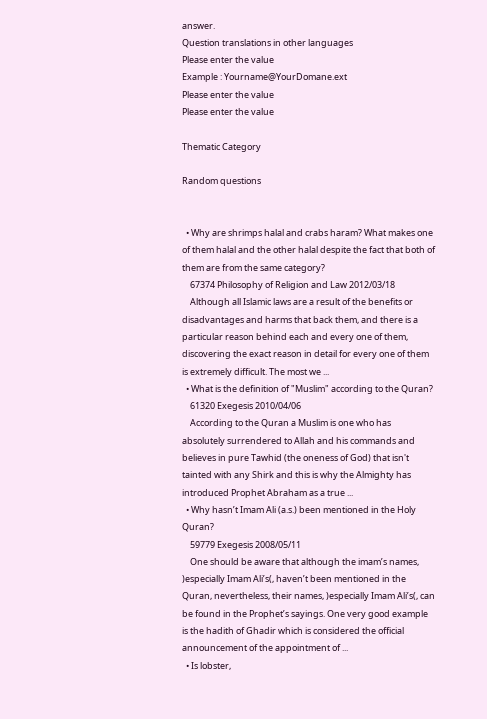answer.
Question translations in other languages
Please enter the value
Example : Yourname@YourDomane.ext
Please enter the value
Please enter the value

Thematic Category

Random questions


  • Why are shrimps halal and crabs haram? What makes one of them halal and the other halal despite the fact that both of them are from the same category?
    67374 Philosophy of Religion and Law 2012/03/18
    Although all Islamic laws are a result of the benefits or disadvantages and harms that back them, and there is a particular reason behind each and every one of them, discovering the exact reason in detail for every one of them is extremely difficult. The most we ...
  • What is the definition of "Muslim" according to the Quran?
    61320 Exegesis 2010/04/06
    According to the Quran a Muslim is one who has absolutely surrendered to Allah and his commands and believes in pure Tawhid (the oneness of God) that isn't tainted with any Shirk and this is why the Almighty has introduced Prophet Abraham as a true ...
  • Why hasn’t Imam Ali (a.s.) been mentioned in the Holy Quran?
    59779 Exegesis 2008/05/11
    One should be aware that although the imam’s names, )especially Imam Ali’s(, haven’t been mentioned in the Quran, nevertheless, their names, )especially Imam Ali’s(, can be found in the Prophet’s sayings. One very good example is the hadith of Ghadir which is considered the official announcement of the appointment of ...
  • Is lobster,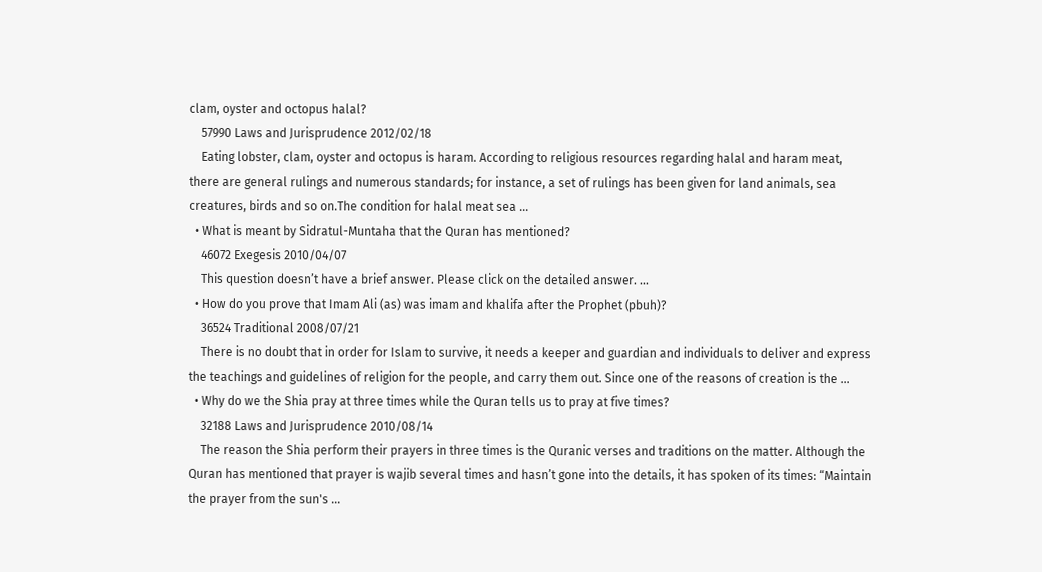clam, oyster and octopus halal?
    57990 Laws and Jurisprudence 2012/02/18
    Eating lobster, clam, oyster and octopus is haram. According to religious resources regarding halal and haram meat, there are general rulings and numerous standards; for instance, a set of rulings has been given for land animals, sea creatures, birds and so on.The condition for halal meat sea ...
  • What is meant by Sidratul-Muntaha that the Quran has mentioned?
    46072 Exegesis 2010/04/07
    This question doesn’t have a brief answer. Please click on the detailed answer. ...
  • How do you prove that Imam Ali (as) was imam and khalifa after the Prophet (pbuh)?
    36524 Traditional 2008/07/21
    There is no doubt that in order for Islam to survive, it needs a keeper and guardian and individuals to deliver and express the teachings and guidelines of religion for the people, and carry them out. Since one of the reasons of creation is the ...
  • Why do we the Shia pray at three times while the Quran tells us to pray at five times?
    32188 Laws and Jurisprudence 2010/08/14
    The reason the Shia perform their prayers in three times is the Quranic verses and traditions on the matter. Although the Quran has mentioned that prayer is wajib several times and hasn’t gone into the details, it has spoken of its times: “Maintain the prayer from the sun's ...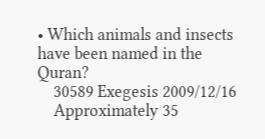• Which animals and insects have been named in the Quran?
    30589 Exegesis 2009/12/16
    Approximately 35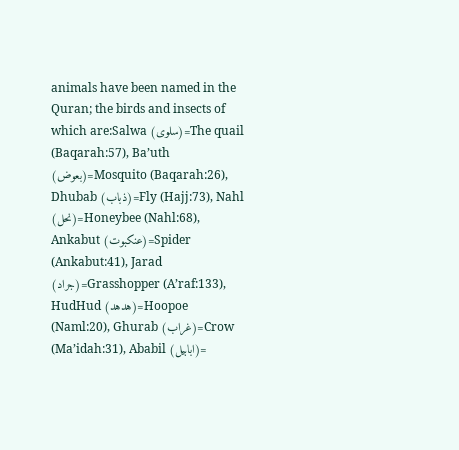animals have been named in the Quran; the birds and insects of which are:Salwa (سلوی)=The quail (Baqarah:57), Ba’uth (بعوض)=Mosquito (Baqarah:26), Dhubab (ذباب)=Fly (Hajj:73), Nahl (نحل)=Honeybee (Nahl:68), Ankabut (عنکبوت)=Spider (Ankabut:41), Jarad (جراد)=Grasshopper (A’raf:133), HudHud (هدهد)=Hoopoe (Naml:20), Ghurab (غراب)=Crow (Ma’idah:31), Ababil (ابابیل)=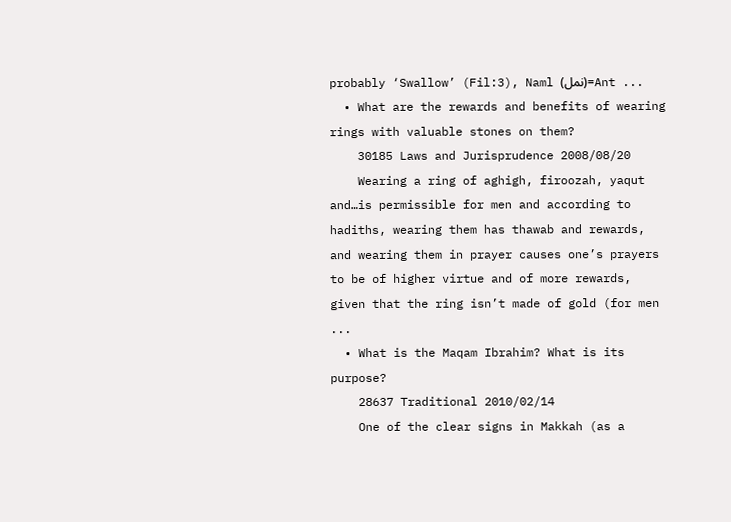probably ‘Swallow’ (Fil:3), Naml (نمل)=Ant ...
  • What are the rewards and benefits of wearing rings with valuable stones on them?
    30185 Laws and Jurisprudence 2008/08/20
    Wearing a ring of aghigh, firoozah, yaqut and…is permissible for men and according to hadiths, wearing them has thawab and rewards, and wearing them in prayer causes one’s prayers to be of higher virtue and of more rewards, given that the ring isn’t made of gold (for men ...
  • What is the Maqam Ibrahim? What is its purpose?
    28637 Traditional 2010/02/14
    One of the clear signs in Makkah (as a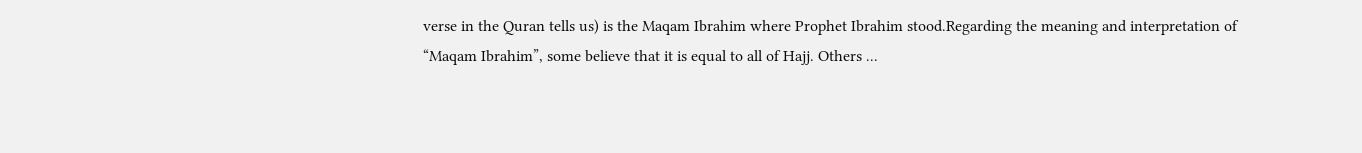verse in the Quran tells us) is the Maqam Ibrahim where Prophet Ibrahim stood.Regarding the meaning and interpretation of “Maqam Ibrahim”, some believe that it is equal to all of Hajj. Others ...